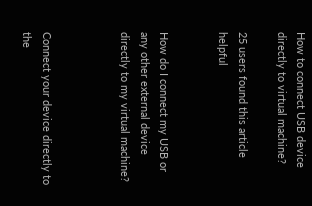How to connect USB device directly to virtual machine?

25 users found this article helpful


How do I connect my USB or any other external device directly to my virtual machine?



Connect your device directly to the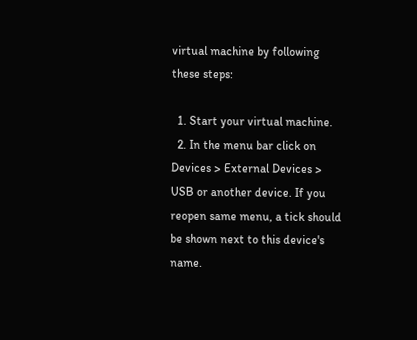virtual machine by following these steps:

  1. Start your virtual machine.
  2. In the menu bar click on Devices > External Devices > USB or another device. If you reopen same menu, a tick should be shown next to this device's name.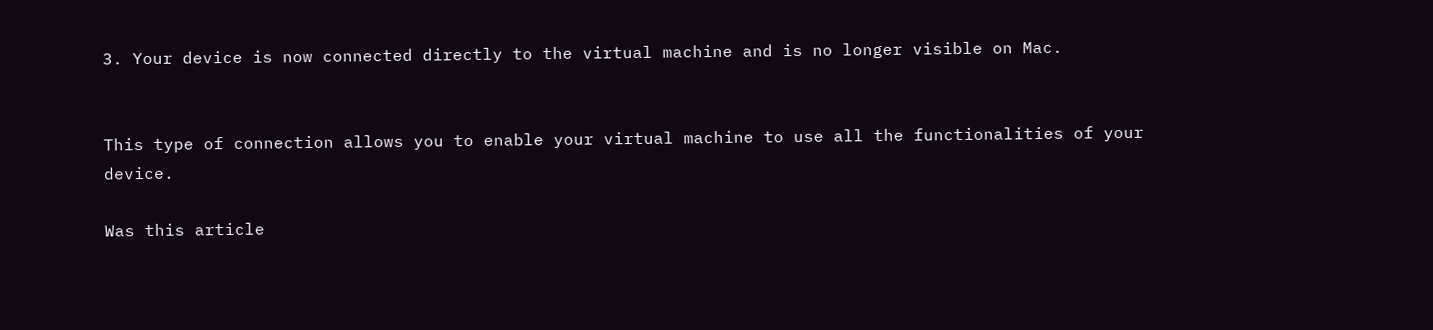3. Your device is now connected directly to the virtual machine and is no longer visible on Mac.


This type of connection allows you to enable your virtual machine to use all the functionalities of your device.

Was this article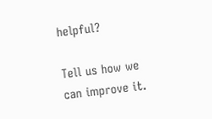helpful?

Tell us how we can improve it.